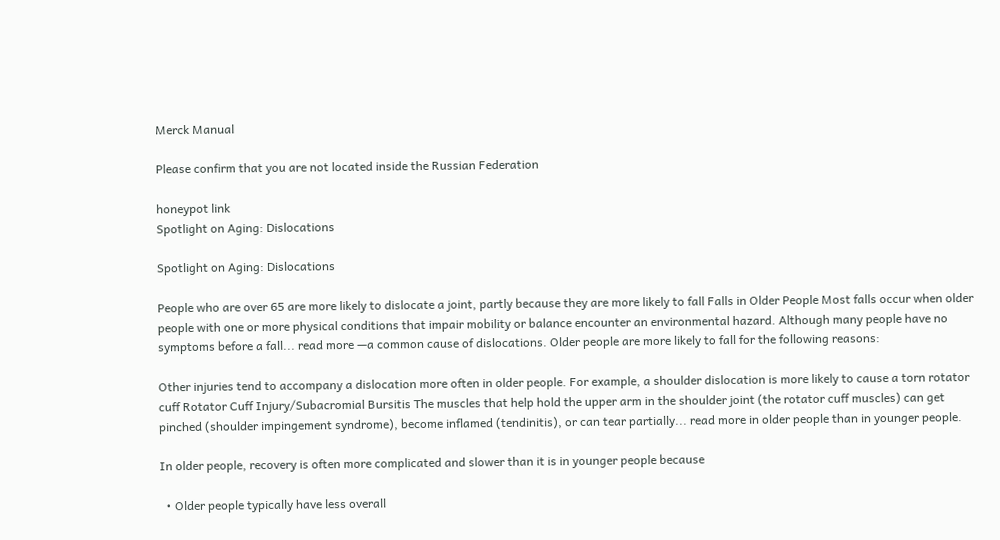Merck Manual

Please confirm that you are not located inside the Russian Federation

honeypot link
Spotlight on Aging: Dislocations

Spotlight on Aging: Dislocations

People who are over 65 are more likely to dislocate a joint, partly because they are more likely to fall Falls in Older People Most falls occur when older people with one or more physical conditions that impair mobility or balance encounter an environmental hazard. Although many people have no symptoms before a fall... read more —a common cause of dislocations. Older people are more likely to fall for the following reasons:

Other injuries tend to accompany a dislocation more often in older people. For example, a shoulder dislocation is more likely to cause a torn rotator cuff Rotator Cuff Injury/Subacromial Bursitis The muscles that help hold the upper arm in the shoulder joint (the rotator cuff muscles) can get pinched (shoulder impingement syndrome), become inflamed (tendinitis), or can tear partially... read more in older people than in younger people.

In older people, recovery is often more complicated and slower than it is in younger people because

  • Older people typically have less overall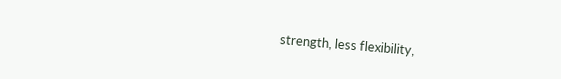strength, less flexibility,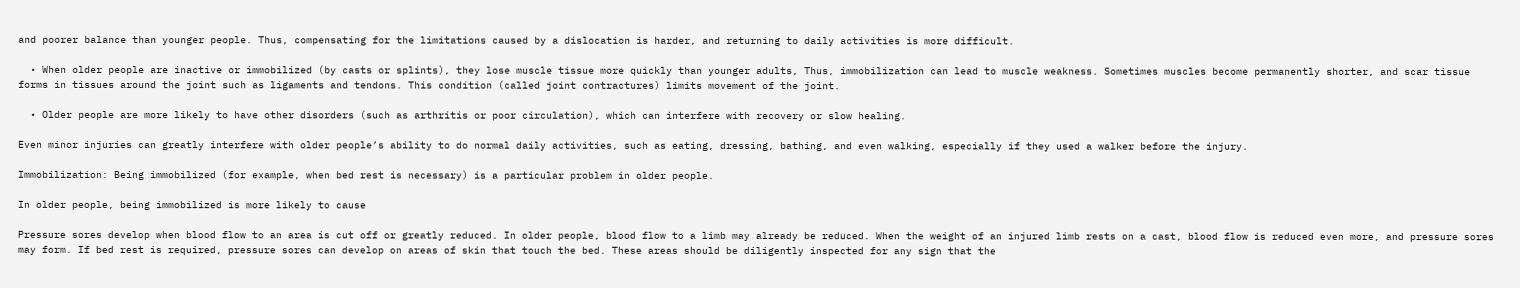and poorer balance than younger people. Thus, compensating for the limitations caused by a dislocation is harder, and returning to daily activities is more difficult.

  • When older people are inactive or immobilized (by casts or splints), they lose muscle tissue more quickly than younger adults, Thus, immobilization can lead to muscle weakness. Sometimes muscles become permanently shorter, and scar tissue forms in tissues around the joint such as ligaments and tendons. This condition (called joint contractures) limits movement of the joint.

  • Older people are more likely to have other disorders (such as arthritis or poor circulation), which can interfere with recovery or slow healing.

Even minor injuries can greatly interfere with older people’s ability to do normal daily activities, such as eating, dressing, bathing, and even walking, especially if they used a walker before the injury.

Immobilization: Being immobilized (for example, when bed rest is necessary) is a particular problem in older people.

In older people, being immobilized is more likely to cause

Pressure sores develop when blood flow to an area is cut off or greatly reduced. In older people, blood flow to a limb may already be reduced. When the weight of an injured limb rests on a cast, blood flow is reduced even more, and pressure sores may form. If bed rest is required, pressure sores can develop on areas of skin that touch the bed. These areas should be diligently inspected for any sign that the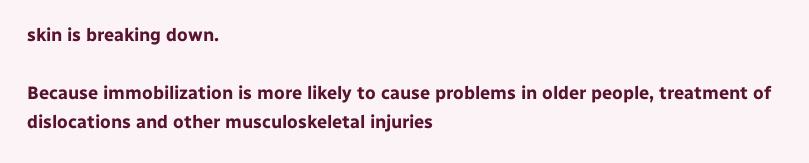skin is breaking down.

Because immobilization is more likely to cause problems in older people, treatment of dislocations and other musculoskeletal injuries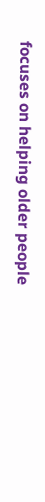focuses on helping older people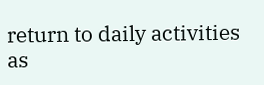return to daily activities as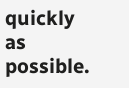quickly as possible.